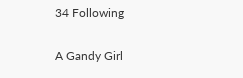34 Following

A Gandy Girl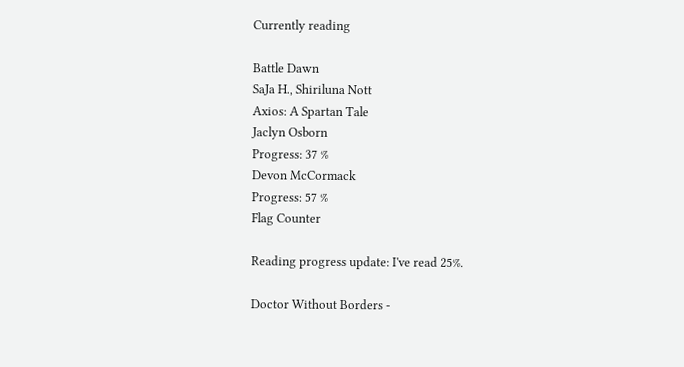Currently reading

Battle Dawn
SaJa H., Shiriluna Nott
Axios: A Spartan Tale
Jaclyn Osborn
Progress: 37 %
Devon McCormack
Progress: 57 %
Flag Counter

Reading progress update: I've read 25%.

Doctor Without Borders -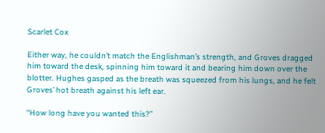Scarlet Cox

Either way, he couldn’t match the Englishman’s strength, and Groves dragged him toward the desk, spinning him toward it and bearing him down over the blotter. Hughes gasped as the breath was squeezed from his lungs, and he felt Groves’ hot breath against his left ear.

“How long have you wanted this?”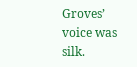Groves’ voice was silk.